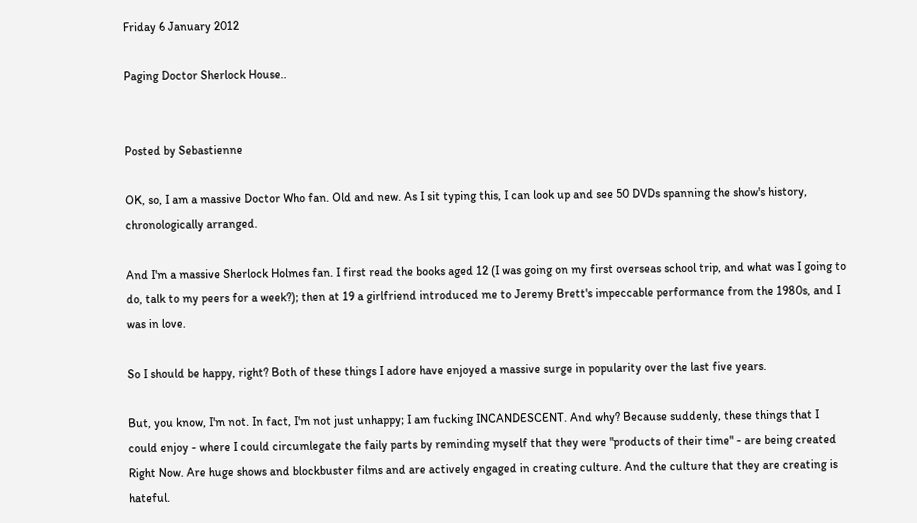Friday 6 January 2012

Paging Doctor Sherlock House..


Posted by Sebastienne

OK, so, I am a massive Doctor Who fan. Old and new. As I sit typing this, I can look up and see 50 DVDs spanning the show's history, chronologically arranged.

And I'm a massive Sherlock Holmes fan. I first read the books aged 12 (I was going on my first overseas school trip, and what was I going to do, talk to my peers for a week?); then at 19 a girlfriend introduced me to Jeremy Brett's impeccable performance from the 1980s, and I was in love.

So I should be happy, right? Both of these things I adore have enjoyed a massive surge in popularity over the last five years.

But, you know, I'm not. In fact, I'm not just unhappy; I am fucking INCANDESCENT. And why? Because suddenly, these things that I could enjoy - where I could circumlegate the faily parts by reminding myself that they were "products of their time" - are being created Right Now. Are huge shows and blockbuster films and are actively engaged in creating culture. And the culture that they are creating is hateful.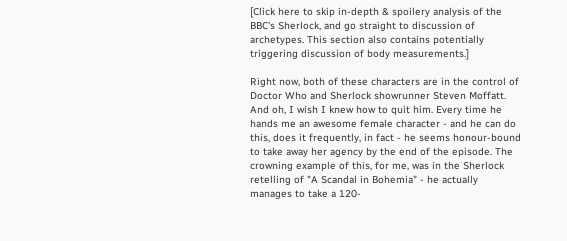[Click here to skip in-depth & spoilery analysis of the BBC's Sherlock, and go straight to discussion of archetypes. This section also contains potentially triggering discussion of body measurements.]

Right now, both of these characters are in the control of Doctor Who and Sherlock showrunner Steven Moffatt. And oh, I wish I knew how to quit him. Every time he hands me an awesome female character - and he can do this, does it frequently, in fact - he seems honour-bound to take away her agency by the end of the episode. The crowning example of this, for me, was in the Sherlock retelling of "A Scandal in Bohemia" - he actually manages to take a 120-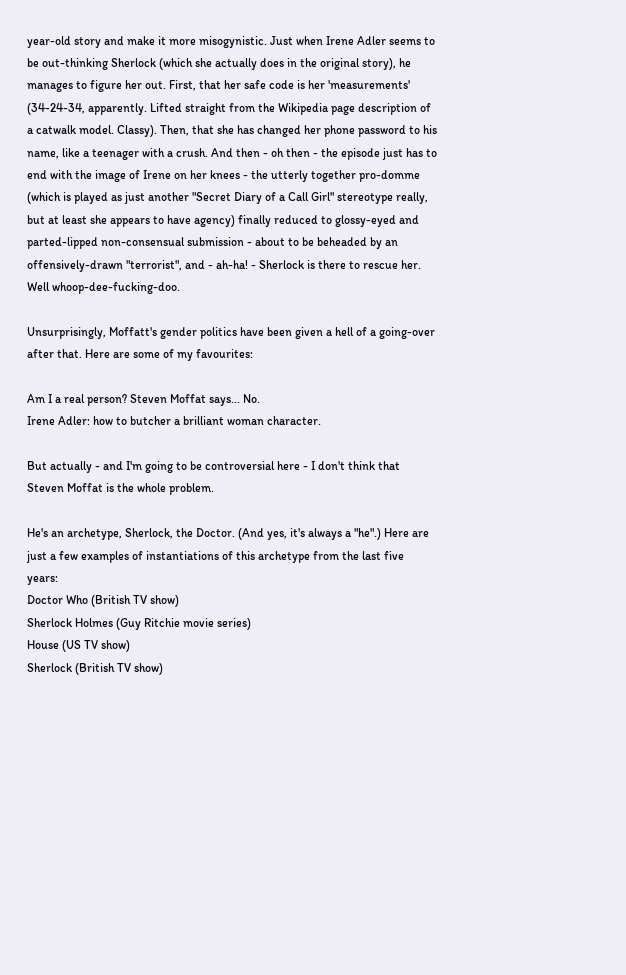year-old story and make it more misogynistic. Just when Irene Adler seems to be out-thinking Sherlock (which she actually does in the original story), he manages to figure her out. First, that her safe code is her 'measurements' (34-24-34, apparently. Lifted straight from the Wikipedia page description of a catwalk model. Classy). Then, that she has changed her phone password to his name, like a teenager with a crush. And then - oh then - the episode just has to end with the image of Irene on her knees - the utterly together pro-domme (which is played as just another "Secret Diary of a Call Girl" stereotype really, but at least she appears to have agency) finally reduced to glossy-eyed and parted-lipped non-consensual submission - about to be beheaded by an offensively-drawn "terrorist", and - ah-ha! - Sherlock is there to rescue her. Well whoop-dee-fucking-doo.

Unsurprisingly, Moffatt's gender politics have been given a hell of a going-over after that. Here are some of my favourites:

Am I a real person? Steven Moffat says... No.
Irene Adler: how to butcher a brilliant woman character.

But actually - and I'm going to be controversial here - I don't think that Steven Moffat is the whole problem.

He's an archetype, Sherlock, the Doctor. (And yes, it's always a "he".) Here are just a few examples of instantiations of this archetype from the last five years:
Doctor Who (British TV show)
Sherlock Holmes (Guy Ritchie movie series)
House (US TV show)
Sherlock (British TV show)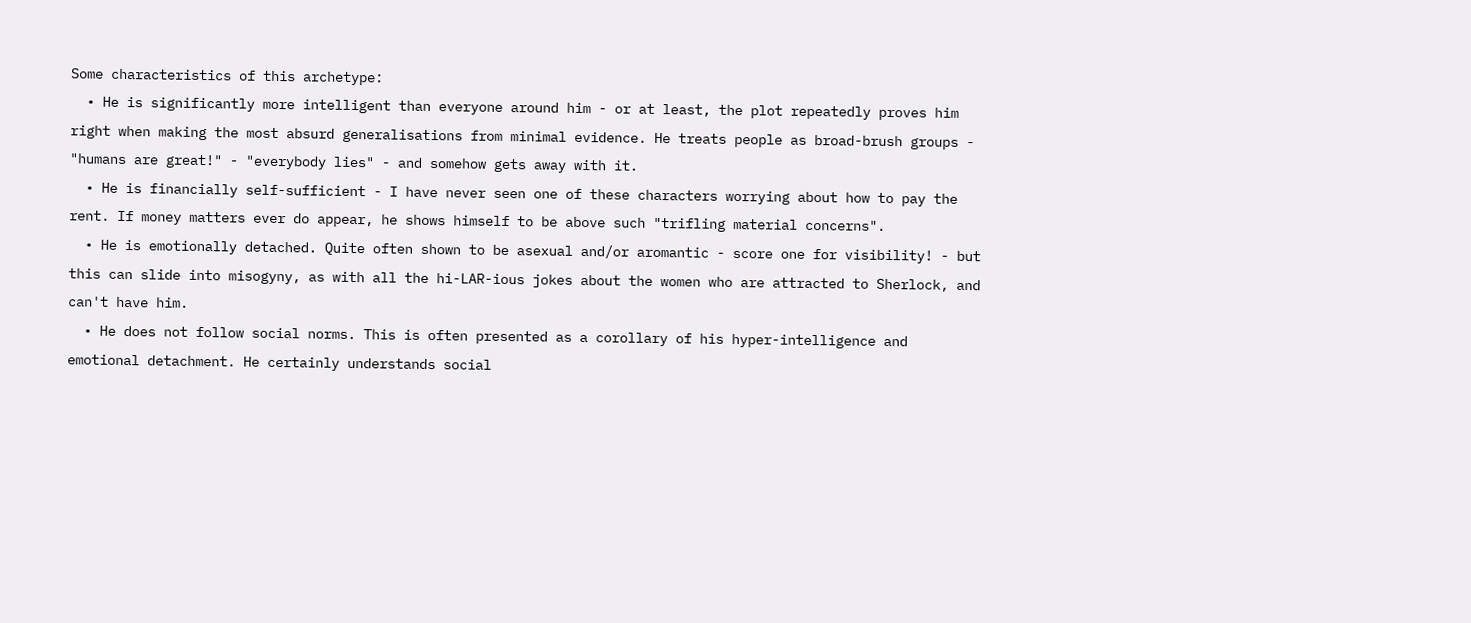Some characteristics of this archetype:
  • He is significantly more intelligent than everyone around him - or at least, the plot repeatedly proves him right when making the most absurd generalisations from minimal evidence. He treats people as broad-brush groups - "humans are great!" - "everybody lies" - and somehow gets away with it.
  • He is financially self-sufficient - I have never seen one of these characters worrying about how to pay the rent. If money matters ever do appear, he shows himself to be above such "trifling material concerns".
  • He is emotionally detached. Quite often shown to be asexual and/or aromantic - score one for visibility! - but this can slide into misogyny, as with all the hi-LAR-ious jokes about the women who are attracted to Sherlock, and can't have him.
  • He does not follow social norms. This is often presented as a corollary of his hyper-intelligence and emotional detachment. He certainly understands social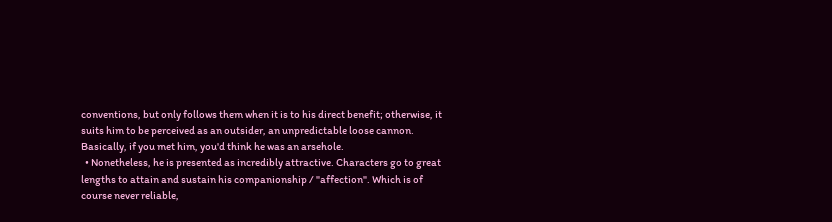conventions, but only follows them when it is to his direct benefit; otherwise, it suits him to be perceived as an outsider, an unpredictable loose cannon. Basically, if you met him, you'd think he was an arsehole.
  • Nonetheless, he is presented as incredibly attractive. Characters go to great lengths to attain and sustain his companionship / "affection". Which is of course never reliable,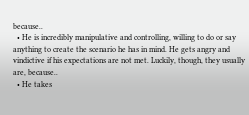because..
  • He is incredibly manipulative and controlling, willing to do or say anything to create the scenario he has in mind. He gets angry and vindictive if his expectations are not met. Luckily, though, they usually are, because..
  • He takes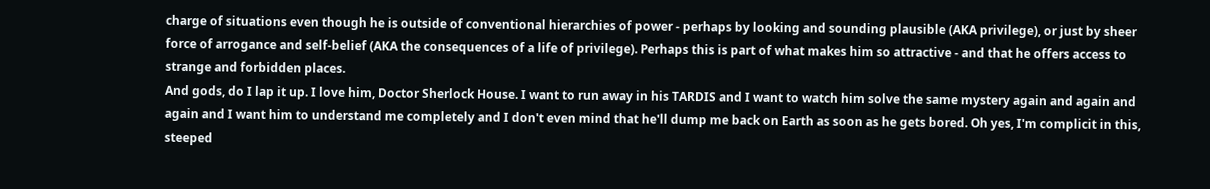charge of situations even though he is outside of conventional hierarchies of power - perhaps by looking and sounding plausible (AKA privilege), or just by sheer force of arrogance and self-belief (AKA the consequences of a life of privilege). Perhaps this is part of what makes him so attractive - and that he offers access to strange and forbidden places.
And gods, do I lap it up. I love him, Doctor Sherlock House. I want to run away in his TARDIS and I want to watch him solve the same mystery again and again and again and I want him to understand me completely and I don't even mind that he'll dump me back on Earth as soon as he gets bored. Oh yes, I'm complicit in this, steeped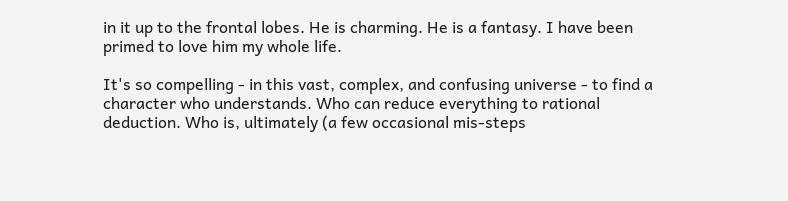in it up to the frontal lobes. He is charming. He is a fantasy. I have been primed to love him my whole life.

It's so compelling - in this vast, complex, and confusing universe - to find a character who understands. Who can reduce everything to rational deduction. Who is, ultimately (a few occasional mis-steps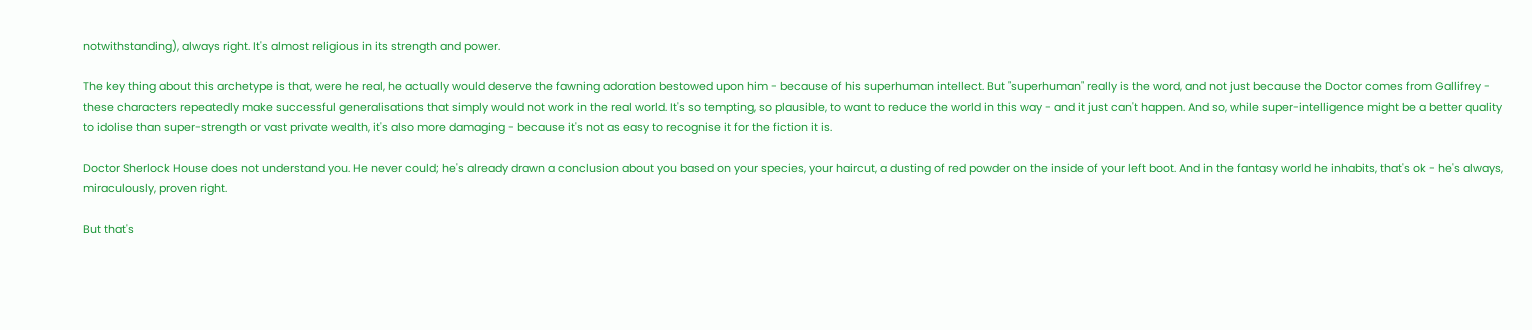notwithstanding), always right. It's almost religious in its strength and power.

The key thing about this archetype is that, were he real, he actually would deserve the fawning adoration bestowed upon him - because of his superhuman intellect. But "superhuman" really is the word, and not just because the Doctor comes from Gallifrey - these characters repeatedly make successful generalisations that simply would not work in the real world. It's so tempting, so plausible, to want to reduce the world in this way - and it just can't happen. And so, while super-intelligence might be a better quality to idolise than super-strength or vast private wealth, it's also more damaging - because it's not as easy to recognise it for the fiction it is.

Doctor Sherlock House does not understand you. He never could; he's already drawn a conclusion about you based on your species, your haircut, a dusting of red powder on the inside of your left boot. And in the fantasy world he inhabits, that's ok - he's always, miraculously, proven right.

But that's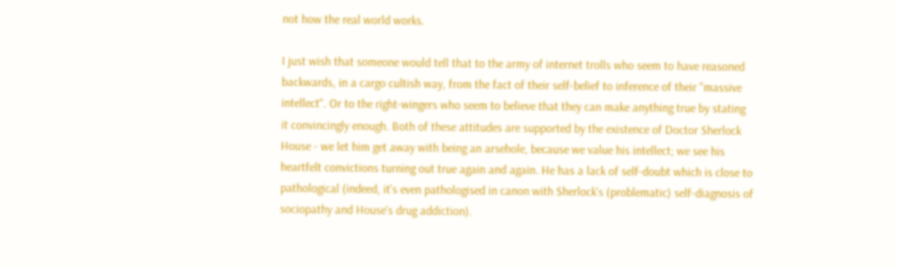not how the real world works.

I just wish that someone would tell that to the army of internet trolls who seem to have reasoned backwards, in a cargo cultish way, from the fact of their self-belief to inference of their "massive intellect". Or to the right-wingers who seem to believe that they can make anything true by stating it convincingly enough. Both of these attitudes are supported by the existence of Doctor Sherlock House - we let him get away with being an arsehole, because we value his intellect; we see his heartfelt convictions turning out true again and again. He has a lack of self-doubt which is close to pathological (indeed, it's even pathologised in canon with Sherlock's (problematic) self-diagnosis of sociopathy and House's drug addiction).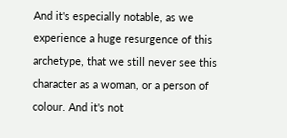And it's especially notable, as we experience a huge resurgence of this archetype, that we still never see this character as a woman, or a person of colour. And it's not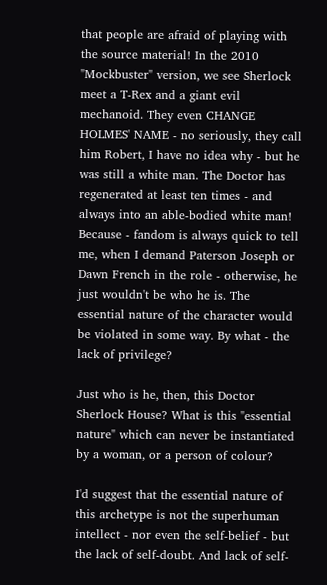that people are afraid of playing with the source material! In the 2010 "Mockbuster" version, we see Sherlock meet a T-Rex and a giant evil mechanoid. They even CHANGE HOLMES' NAME - no seriously, they call him Robert, I have no idea why - but he was still a white man. The Doctor has regenerated at least ten times - and always into an able-bodied white man! Because - fandom is always quick to tell me, when I demand Paterson Joseph or Dawn French in the role - otherwise, he just wouldn't be who he is. The essential nature of the character would be violated in some way. By what - the lack of privilege?

Just who is he, then, this Doctor Sherlock House? What is this "essential nature" which can never be instantiated by a woman, or a person of colour?

I'd suggest that the essential nature of this archetype is not the superhuman intellect - nor even the self-belief - but the lack of self-doubt. And lack of self-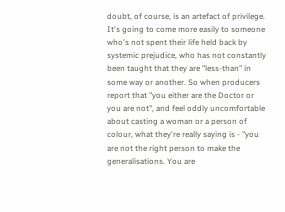doubt, of course, is an artefact of privilege. It's going to come more easily to someone who's not spent their life held back by systemic prejudice, who has not constantly been taught that they are "less-than" in some way or another. So when producers report that "you either are the Doctor or you are not", and feel oddly uncomfortable about casting a woman or a person of colour, what they're really saying is - "you are not the right person to make the generalisations. You are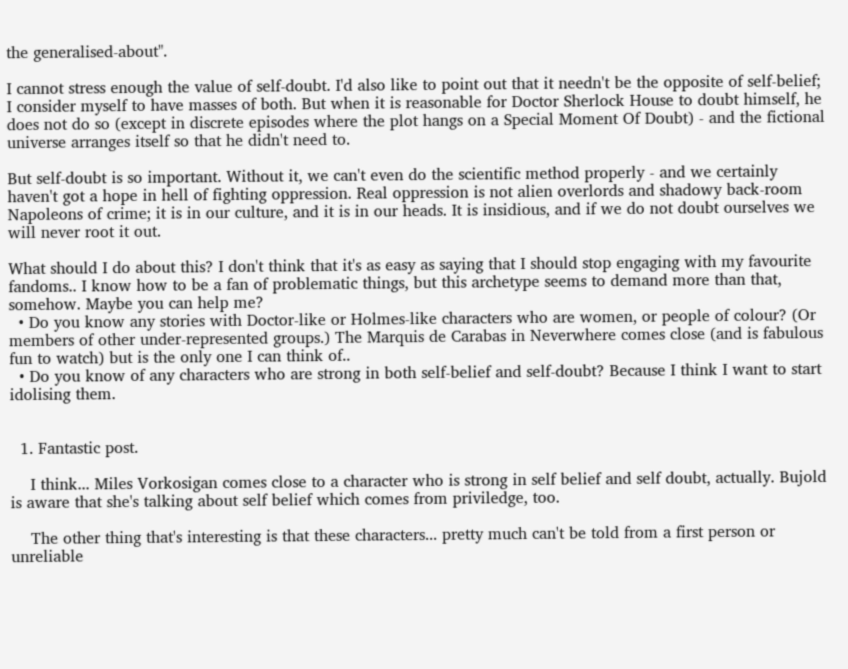the generalised-about".

I cannot stress enough the value of self-doubt. I'd also like to point out that it needn't be the opposite of self-belief; I consider myself to have masses of both. But when it is reasonable for Doctor Sherlock House to doubt himself, he does not do so (except in discrete episodes where the plot hangs on a Special Moment Of Doubt) - and the fictional universe arranges itself so that he didn't need to.

But self-doubt is so important. Without it, we can't even do the scientific method properly - and we certainly haven't got a hope in hell of fighting oppression. Real oppression is not alien overlords and shadowy back-room Napoleons of crime; it is in our culture, and it is in our heads. It is insidious, and if we do not doubt ourselves we will never root it out.

What should I do about this? I don't think that it's as easy as saying that I should stop engaging with my favourite fandoms.. I know how to be a fan of problematic things, but this archetype seems to demand more than that, somehow. Maybe you can help me?
  • Do you know any stories with Doctor-like or Holmes-like characters who are women, or people of colour? (Or members of other under-represented groups.) The Marquis de Carabas in Neverwhere comes close (and is fabulous fun to watch) but is the only one I can think of..
  • Do you know of any characters who are strong in both self-belief and self-doubt? Because I think I want to start idolising them.


  1. Fantastic post.

    I think... Miles Vorkosigan comes close to a character who is strong in self belief and self doubt, actually. Bujold is aware that she's talking about self belief which comes from priviledge, too.

    The other thing that's interesting is that these characters... pretty much can't be told from a first person or unreliable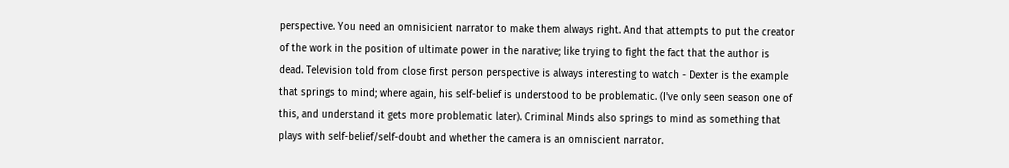perspective. You need an omnisicient narrator to make them always right. And that attempts to put the creator of the work in the position of ultimate power in the narative; like trying to fight the fact that the author is dead. Television told from close first person perspective is always interesting to watch - Dexter is the example that springs to mind; where again, his self-belief is understood to be problematic. (I've only seen season one of this, and understand it gets more problematic later). Criminal Minds also springs to mind as something that plays with self-belief/self-doubt and whether the camera is an omniscient narrator.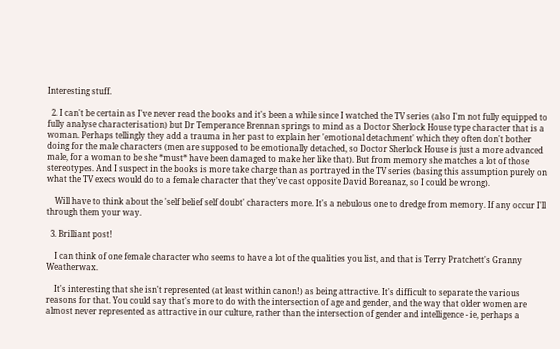Interesting stuff.

  2. I can't be certain as I've never read the books and it's been a while since I watched the TV series (also I'm not fully equipped to fully analyse characterisation) but Dr Temperance Brennan springs to mind as a Doctor Sherlock House type character that is a woman. Perhaps tellingly they add a trauma in her past to explain her 'emotional detachment' which they often don't bother doing for the male characters (men are supposed to be emotionally detached, so Doctor Sherlock House is just a more advanced male, for a woman to be she *must* have been damaged to make her like that). But from memory she matches a lot of those stereotypes. And I suspect in the books is more take charge than as portrayed in the TV series (basing this assumption purely on what the TV execs would do to a female character that they've cast opposite David Boreanaz, so I could be wrong).

    Will have to think about the 'self belief self doubt' characters more. It's a nebulous one to dredge from memory. If any occur I'll through them your way.

  3. Brilliant post!

    I can think of one female character who seems to have a lot of the qualities you list, and that is Terry Pratchett's Granny Weatherwax.

    It's interesting that she isn't represented (at least within canon!) as being attractive. It's difficult to separate the various reasons for that. You could say that's more to do with the intersection of age and gender, and the way that older women are almost never represented as attractive in our culture, rather than the intersection of gender and intelligence - ie, perhaps a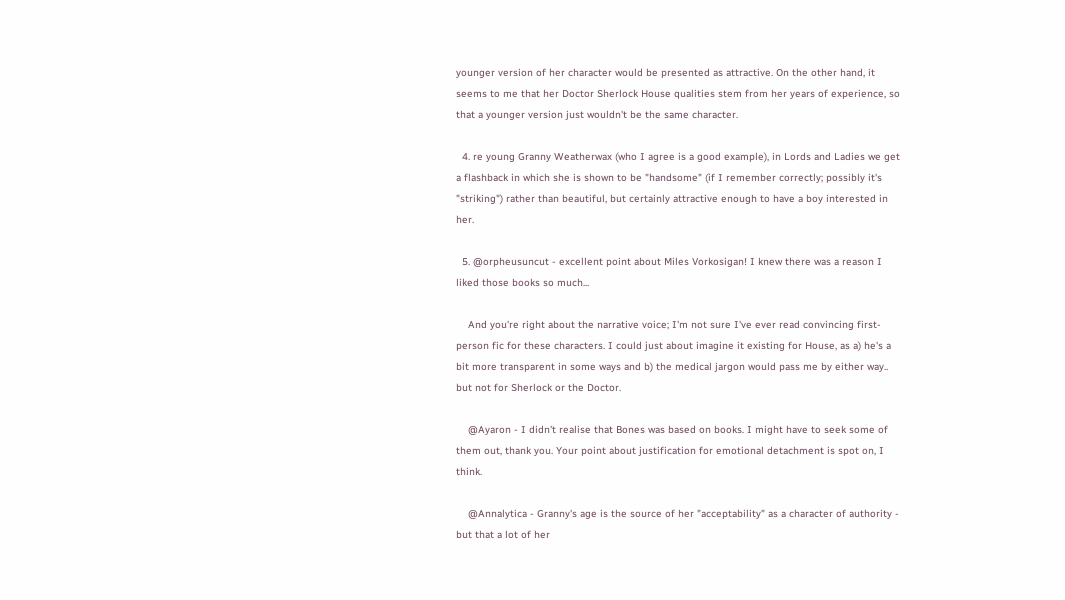younger version of her character would be presented as attractive. On the other hand, it seems to me that her Doctor Sherlock House qualities stem from her years of experience, so that a younger version just wouldn't be the same character.

  4. re young Granny Weatherwax (who I agree is a good example), in Lords and Ladies we get a flashback in which she is shown to be "handsome" (if I remember correctly; possibly it's "striking") rather than beautiful, but certainly attractive enough to have a boy interested in her.

  5. @orpheusuncut - excellent point about Miles Vorkosigan! I knew there was a reason I liked those books so much...

    And you're right about the narrative voice; I'm not sure I've ever read convincing first-person fic for these characters. I could just about imagine it existing for House, as a) he's a bit more transparent in some ways and b) the medical jargon would pass me by either way.. but not for Sherlock or the Doctor.

    @Ayaron - I didn't realise that Bones was based on books. I might have to seek some of them out, thank you. Your point about justification for emotional detachment is spot on, I think.

    @Annalytica - Granny's age is the source of her "acceptability" as a character of authority - but that a lot of her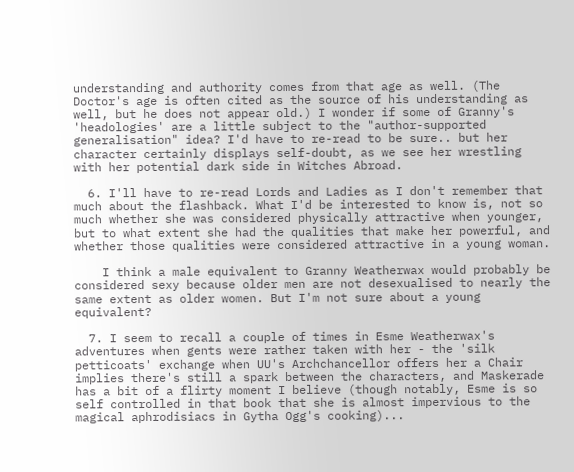understanding and authority comes from that age as well. (The Doctor's age is often cited as the source of his understanding as well, but he does not appear old.) I wonder if some of Granny's 'headologies' are a little subject to the "author-supported generalisation" idea? I'd have to re-read to be sure.. but her character certainly displays self-doubt, as we see her wrestling with her potential dark side in Witches Abroad.

  6. I'll have to re-read Lords and Ladies as I don't remember that much about the flashback. What I'd be interested to know is, not so much whether she was considered physically attractive when younger, but to what extent she had the qualities that make her powerful, and whether those qualities were considered attractive in a young woman.

    I think a male equivalent to Granny Weatherwax would probably be considered sexy because older men are not desexualised to nearly the same extent as older women. But I'm not sure about a young equivalent?

  7. I seem to recall a couple of times in Esme Weatherwax's adventures when gents were rather taken with her - the 'silk petticoats' exchange when UU's Archchancellor offers her a Chair implies there's still a spark between the characters, and Maskerade has a bit of a flirty moment I believe (though notably, Esme is so self controlled in that book that she is almost impervious to the magical aphrodisiacs in Gytha Ogg's cooking)...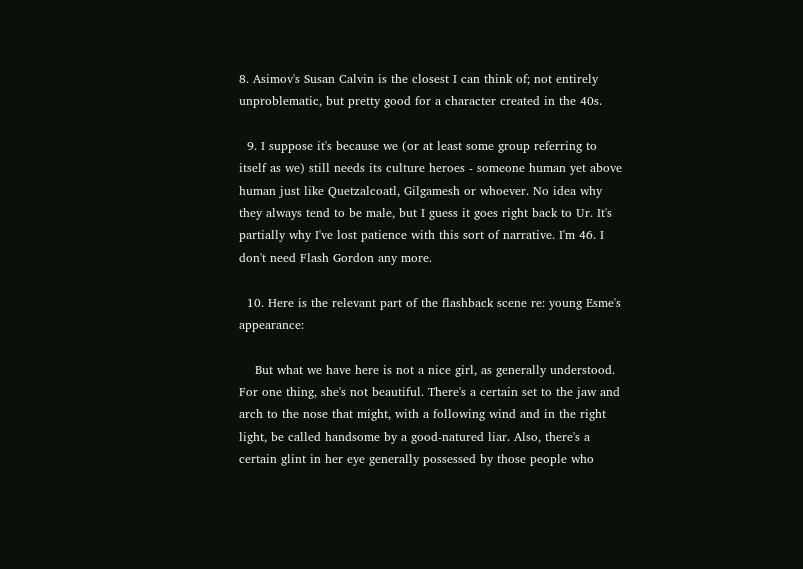8. Asimov's Susan Calvin is the closest I can think of; not entirely unproblematic, but pretty good for a character created in the 40s.

  9. I suppose it's because we (or at least some group referring to itself as we) still needs its culture heroes - someone human yet above human just like Quetzalcoatl, Gilgamesh or whoever. No idea why they always tend to be male, but I guess it goes right back to Ur. It's partially why I've lost patience with this sort of narrative. I'm 46. I don't need Flash Gordon any more.

  10. Here is the relevant part of the flashback scene re: young Esme's appearance:

    But what we have here is not a nice girl, as generally understood. For one thing, she's not beautiful. There's a certain set to the jaw and arch to the nose that might, with a following wind and in the right light, be called handsome by a good-natured liar. Also, there's a certain glint in her eye generally possessed by those people who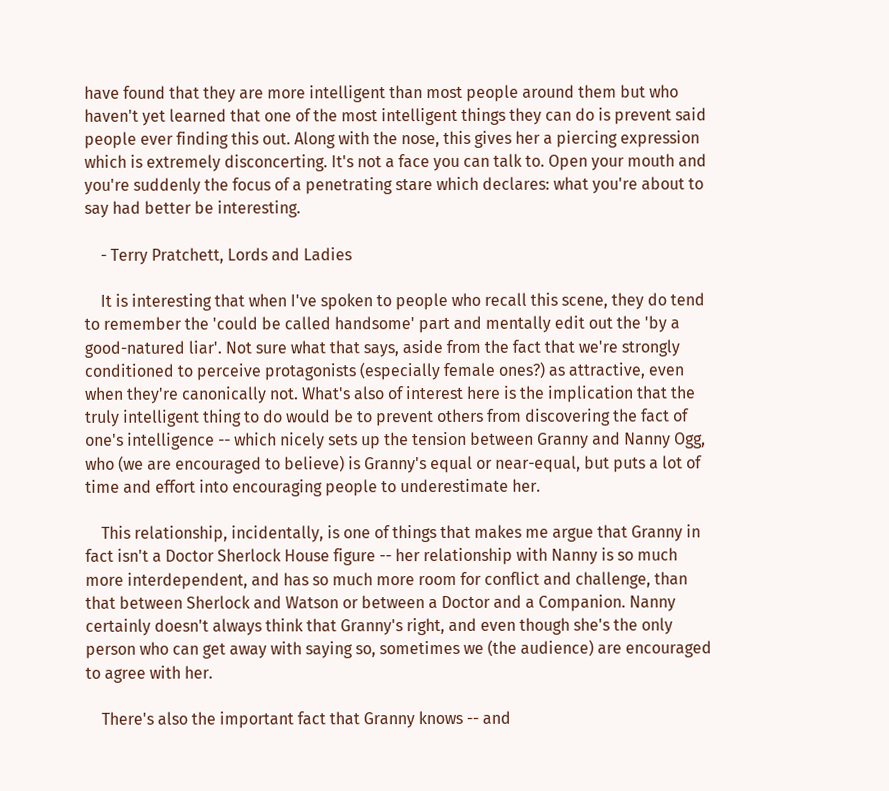have found that they are more intelligent than most people around them but who haven't yet learned that one of the most intelligent things they can do is prevent said people ever finding this out. Along with the nose, this gives her a piercing expression which is extremely disconcerting. It's not a face you can talk to. Open your mouth and you're suddenly the focus of a penetrating stare which declares: what you're about to say had better be interesting.

    - Terry Pratchett, Lords and Ladies

    It is interesting that when I've spoken to people who recall this scene, they do tend to remember the 'could be called handsome' part and mentally edit out the 'by a good-natured liar'. Not sure what that says, aside from the fact that we're strongly conditioned to perceive protagonists (especially female ones?) as attractive, even when they're canonically not. What's also of interest here is the implication that the truly intelligent thing to do would be to prevent others from discovering the fact of one's intelligence -- which nicely sets up the tension between Granny and Nanny Ogg, who (we are encouraged to believe) is Granny's equal or near-equal, but puts a lot of time and effort into encouraging people to underestimate her.

    This relationship, incidentally, is one of things that makes me argue that Granny in fact isn't a Doctor Sherlock House figure -- her relationship with Nanny is so much more interdependent, and has so much more room for conflict and challenge, than that between Sherlock and Watson or between a Doctor and a Companion. Nanny certainly doesn't always think that Granny's right, and even though she's the only person who can get away with saying so, sometimes we (the audience) are encouraged to agree with her.

    There's also the important fact that Granny knows -- and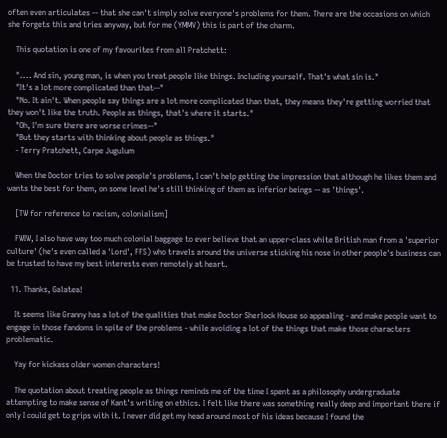often even articulates -- that she can't simply solve everyone's problems for them. There are the occasions on which she forgets this and tries anyway, but for me (YMMV) this is part of the charm.

    This quotation is one of my favourites from all Pratchett:

    ".... And sin, young man, is when you treat people like things. Including yourself. That's what sin is."
    "It's a lot more complicated than that--"
    "No. It ain't. When people say things are a lot more complicated than that, they means they're getting worried that they won't like the truth. People as things, that's where it starts."
    "Oh, I'm sure there are worse crimes--"
    "But they starts with thinking about people as things."
    - Terry Pratchett, Carpe Jugulum

    When the Doctor tries to solve people's problems, I can't help getting the impression that although he likes them and wants the best for them, on some level he's still thinking of them as inferior beings -- as 'things'.

    [TW for reference to racism, colonialism]

    FWIW, I also have way too much colonial baggage to ever believe that an upper-class white British man from a 'superior culture' (he's even called a 'Lord', FFS) who travels around the universe sticking his nose in other people's business can be trusted to have my best interests even remotely at heart.

  11. Thanks, Galatea!

    It seems like Granny has a lot of the qualities that make Doctor Sherlock House so appealing - and make people want to engage in those fandoms in spite of the problems - while avoiding a lot of the things that make those characters problematic.

    Yay for kickass older women characters!

    The quotation about treating people as things reminds me of the time I spent as a philosophy undergraduate attempting to make sense of Kant's writing on ethics. I felt like there was something really deep and important there if only I could get to grips with it. I never did get my head around most of his ideas because I found the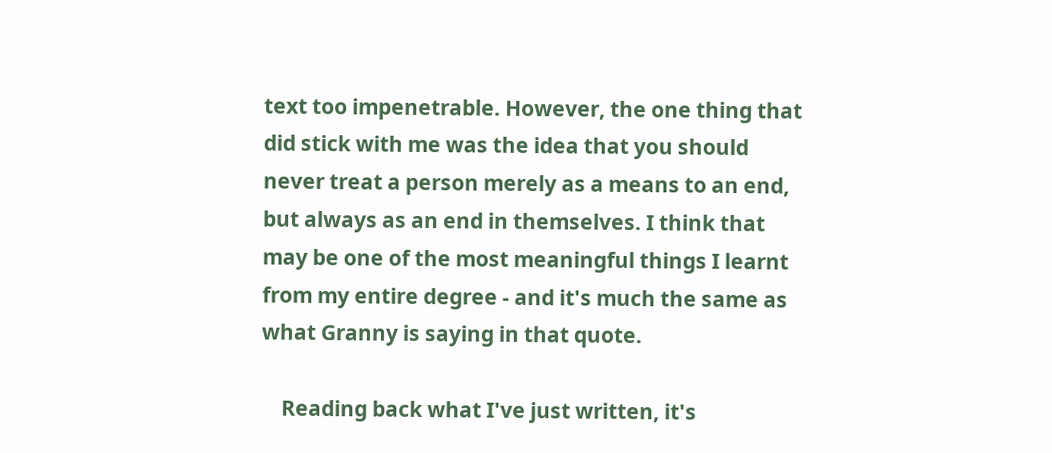text too impenetrable. However, the one thing that did stick with me was the idea that you should never treat a person merely as a means to an end, but always as an end in themselves. I think that may be one of the most meaningful things I learnt from my entire degree - and it's much the same as what Granny is saying in that quote.

    Reading back what I've just written, it's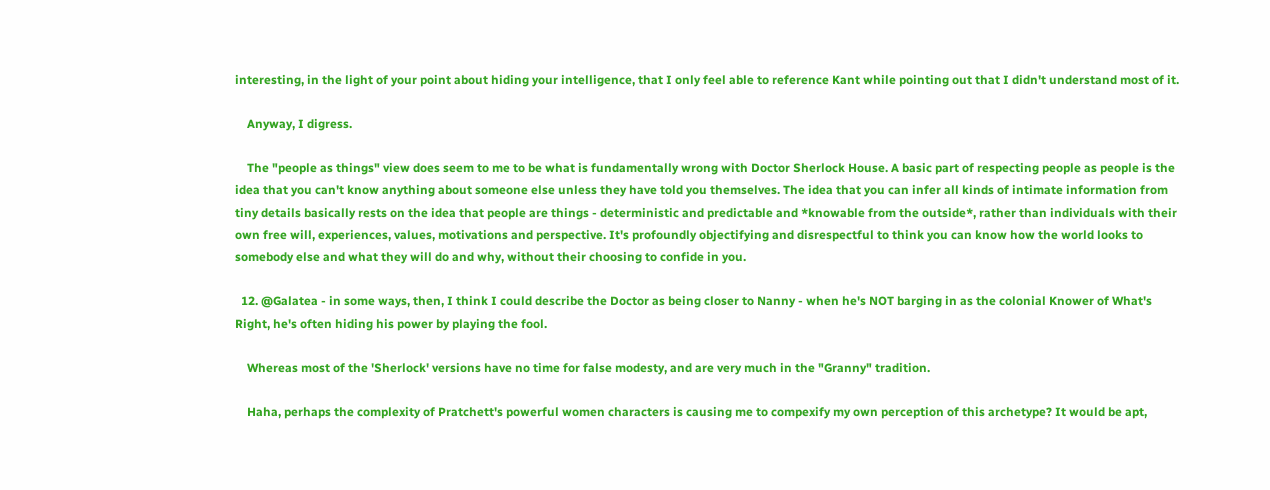interesting, in the light of your point about hiding your intelligence, that I only feel able to reference Kant while pointing out that I didn't understand most of it.

    Anyway, I digress.

    The "people as things" view does seem to me to be what is fundamentally wrong with Doctor Sherlock House. A basic part of respecting people as people is the idea that you can't know anything about someone else unless they have told you themselves. The idea that you can infer all kinds of intimate information from tiny details basically rests on the idea that people are things - deterministic and predictable and *knowable from the outside*, rather than individuals with their own free will, experiences, values, motivations and perspective. It's profoundly objectifying and disrespectful to think you can know how the world looks to somebody else and what they will do and why, without their choosing to confide in you.

  12. @Galatea - in some ways, then, I think I could describe the Doctor as being closer to Nanny - when he's NOT barging in as the colonial Knower of What's Right, he's often hiding his power by playing the fool.

    Whereas most of the 'Sherlock' versions have no time for false modesty, and are very much in the "Granny" tradition.

    Haha, perhaps the complexity of Pratchett's powerful women characters is causing me to compexify my own perception of this archetype? It would be apt,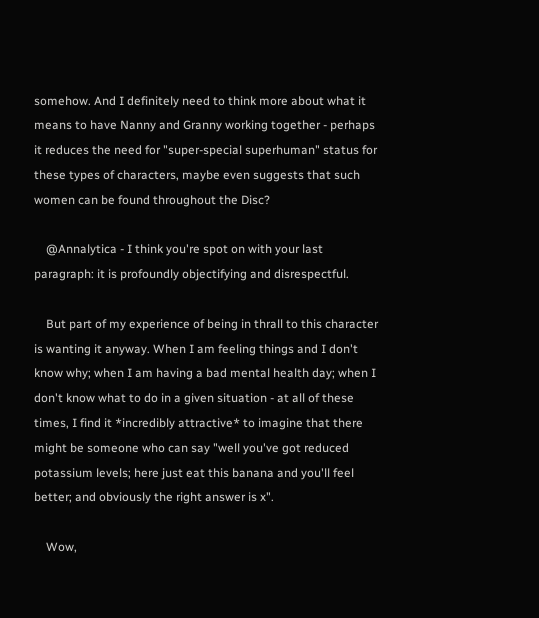somehow. And I definitely need to think more about what it means to have Nanny and Granny working together - perhaps it reduces the need for "super-special superhuman" status for these types of characters, maybe even suggests that such women can be found throughout the Disc?

    @Annalytica - I think you're spot on with your last paragraph: it is profoundly objectifying and disrespectful.

    But part of my experience of being in thrall to this character is wanting it anyway. When I am feeling things and I don't know why; when I am having a bad mental health day; when I don't know what to do in a given situation - at all of these times, I find it *incredibly attractive* to imagine that there might be someone who can say "well you've got reduced potassium levels; here just eat this banana and you'll feel better; and obviously the right answer is x".

    Wow,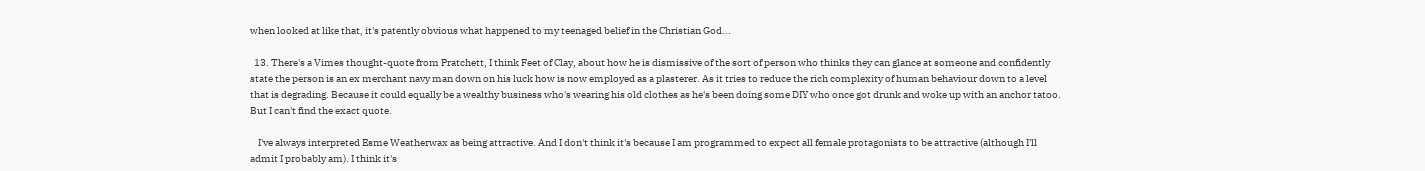when looked at like that, it's patently obvious what happened to my teenaged belief in the Christian God...

  13. There's a Vimes thought-quote from Pratchett, I think Feet of Clay, about how he is dismissive of the sort of person who thinks they can glance at someone and confidently state the person is an ex merchant navy man down on his luck how is now employed as a plasterer. As it tries to reduce the rich complexity of human behaviour down to a level that is degrading. Because it could equally be a wealthy business who's wearing his old clothes as he's been doing some DIY who once got drunk and woke up with an anchor tatoo. But I can't find the exact quote.

    I've always interpreted Esme Weatherwax as being attractive. And I don't think it's because I am programmed to expect all female protagonists to be attractive (although I'll admit I probably am). I think it's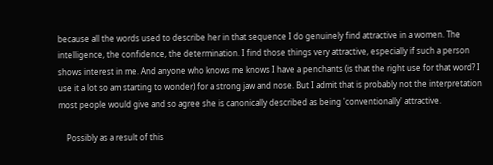because all the words used to describe her in that sequence I do genuinely find attractive in a women. The intelligence, the confidence, the determination. I find those things very attractive, especially if such a person shows interest in me. And anyone who knows me knows I have a penchants (is that the right use for that word? I use it a lot so am starting to wonder) for a strong jaw and nose. But I admit that is probably not the interpretation most people would give and so agree she is canonically described as being 'conventionally' attractive.

    Possibly as a result of this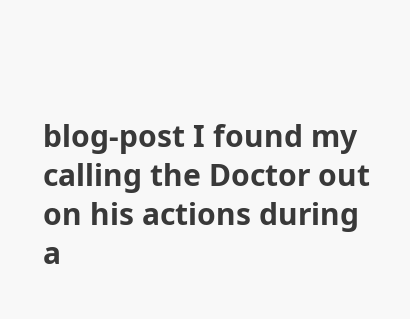blog-post I found my calling the Doctor out on his actions during a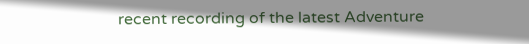recent recording of the latest Adventure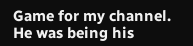Game for my channel. He was being his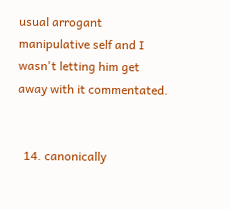usual arrogant manipulative self and I wasn't letting him get away with it commentated.


  14. canonically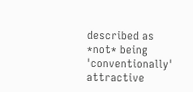described as *not* being 'conventionally' attractive